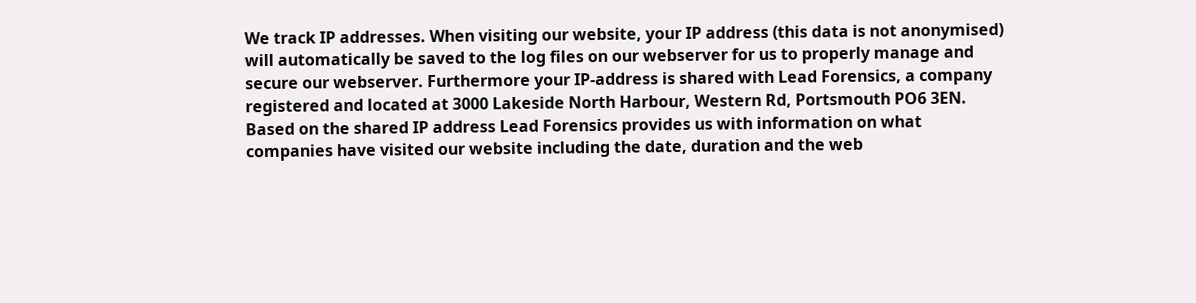We track IP addresses. When visiting our website, your IP address (this data is not anonymised) will automatically be saved to the log files on our webserver for us to properly manage and secure our webserver. Furthermore your IP-address is shared with Lead Forensics, a company registered and located at 3000 Lakeside North Harbour, Western Rd, Portsmouth PO6 3EN. Based on the shared IP address Lead Forensics provides us with information on what companies have visited our website including the date, duration and the web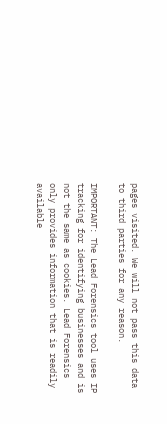pages visited. We will not pass this data to third parties for any reason.

IMPORTANT: The Lead Forensics tool uses IP tracking for identifying businesses and is not the same as cookies. Lead Forensics only provides information that is readily available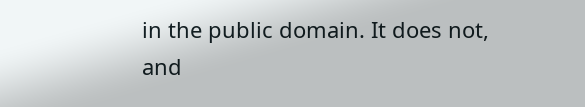in the public domain. It does not, and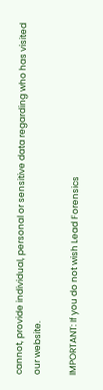cannot, provide individual, personal or sensitive data regarding who has visited our website.

IMPORTANT: If you do not wish Lead Forensics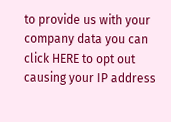to provide us with your company data you can click HERE to opt out causing your IP address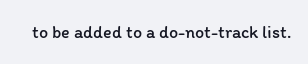to be added to a do-not-track list.